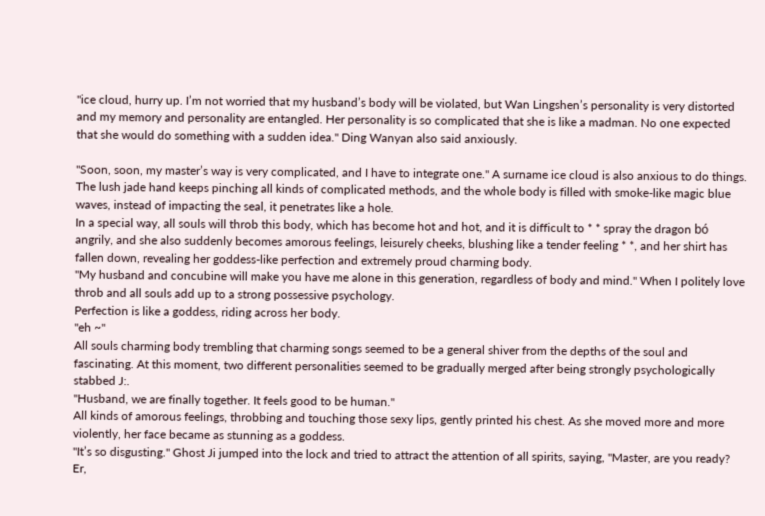"ice cloud, hurry up. I’m not worried that my husband’s body will be violated, but Wan Lingshen’s personality is very distorted and my memory and personality are entangled. Her personality is so complicated that she is like a madman. No one expected that she would do something with a sudden idea." Ding Wanyan also said anxiously.

"Soon, soon, my master’s way is very complicated, and I have to integrate one." A surname ice cloud is also anxious to do things. The lush jade hand keeps pinching all kinds of complicated methods, and the whole body is filled with smoke-like magic blue waves, instead of impacting the seal, it penetrates like a hole.
In a special way, all souls will throb this body, which has become hot and hot, and it is difficult to * * spray the dragon bó angrily, and she also suddenly becomes amorous feelings, leisurely cheeks, blushing like a tender feeling * *, and her shirt has fallen down, revealing her goddess-like perfection and extremely proud charming body.
"My husband and concubine will make you have me alone in this generation, regardless of body and mind." When I politely love throb and all souls add up to a strong possessive psychology.
Perfection is like a goddess, riding across her body.
"eh ~"
All souls charming body trembling that charming songs seemed to be a general shiver from the depths of the soul and fascinating. At this moment, two different personalities seemed to be gradually merged after being strongly psychologically stabbed J:.
"Husband, we are finally together. It feels good to be human."
All kinds of amorous feelings, throbbing and touching those sexy lips, gently printed his chest. As she moved more and more violently, her face became as stunning as a goddess.
"It’s so disgusting." Ghost Ji jumped into the lock and tried to attract the attention of all spirits, saying, "Master, are you ready? Er,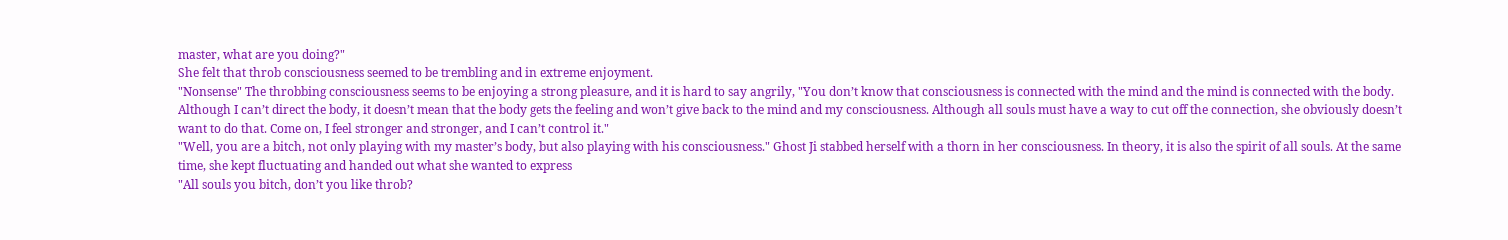master, what are you doing?"
She felt that throb consciousness seemed to be trembling and in extreme enjoyment.
"Nonsense" The throbbing consciousness seems to be enjoying a strong pleasure, and it is hard to say angrily, "You don’t know that consciousness is connected with the mind and the mind is connected with the body. Although I can’t direct the body, it doesn’t mean that the body gets the feeling and won’t give back to the mind and my consciousness. Although all souls must have a way to cut off the connection, she obviously doesn’t want to do that. Come on, I feel stronger and stronger, and I can’t control it."
"Well, you are a bitch, not only playing with my master’s body, but also playing with his consciousness." Ghost Ji stabbed herself with a thorn in her consciousness. In theory, it is also the spirit of all souls. At the same time, she kept fluctuating and handed out what she wanted to express
"All souls you bitch, don’t you like throb?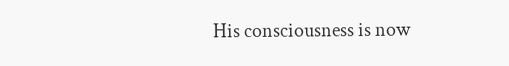His consciousness is now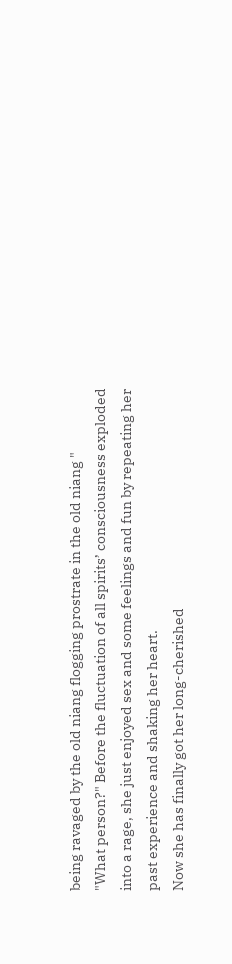being ravaged by the old niang flogging prostrate in the old niang "
"What person?" Before the fluctuation of all spirits’ consciousness exploded into a rage, she just enjoyed sex and some feelings and fun by repeating her past experience and shaking her heart.
Now she has finally got her long-cherished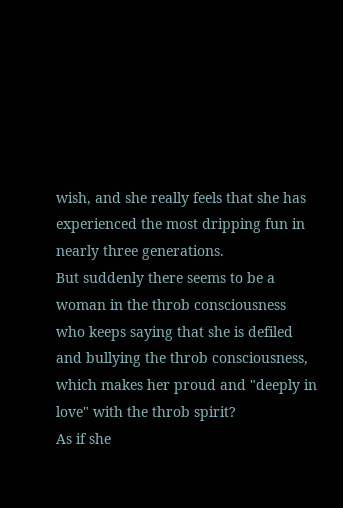wish, and she really feels that she has experienced the most dripping fun in nearly three generations.
But suddenly there seems to be a woman in the throb consciousness who keeps saying that she is defiled and bullying the throb consciousness, which makes her proud and "deeply in love" with the throb spirit?
As if she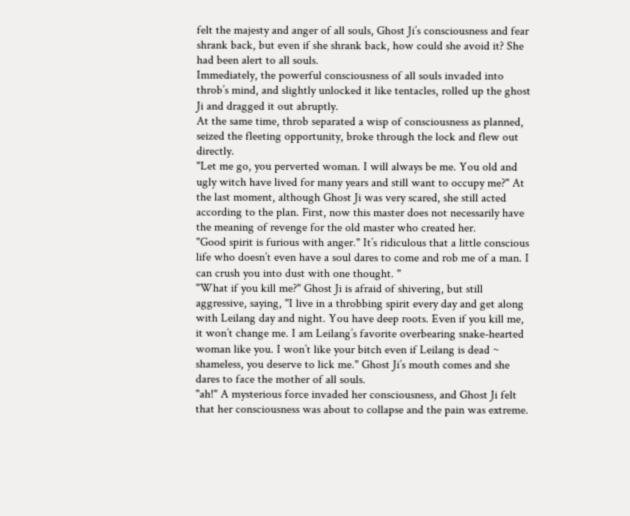felt the majesty and anger of all souls, Ghost Ji’s consciousness and fear shrank back, but even if she shrank back, how could she avoid it? She had been alert to all souls.
Immediately, the powerful consciousness of all souls invaded into throb’s mind, and slightly unlocked it like tentacles, rolled up the ghost Ji and dragged it out abruptly.
At the same time, throb separated a wisp of consciousness as planned, seized the fleeting opportunity, broke through the lock and flew out directly.
"Let me go, you perverted woman. I will always be me. You old and ugly witch have lived for many years and still want to occupy me?" At the last moment, although Ghost Ji was very scared, she still acted according to the plan. First, now this master does not necessarily have the meaning of revenge for the old master who created her.
"Good spirit is furious with anger." It’s ridiculous that a little conscious life who doesn’t even have a soul dares to come and rob me of a man. I can crush you into dust with one thought. "
"What if you kill me?" Ghost Ji is afraid of shivering, but still aggressive, saying, "I live in a throbbing spirit every day and get along with Leilang day and night. You have deep roots. Even if you kill me, it won’t change me. I am Leilang’s favorite overbearing snake-hearted woman like you. I won’t like your bitch even if Leilang is dead ~ shameless, you deserve to lick me." Ghost Ji’s mouth comes and she dares to face the mother of all souls.
"ah!" A mysterious force invaded her consciousness, and Ghost Ji felt that her consciousness was about to collapse and the pain was extreme.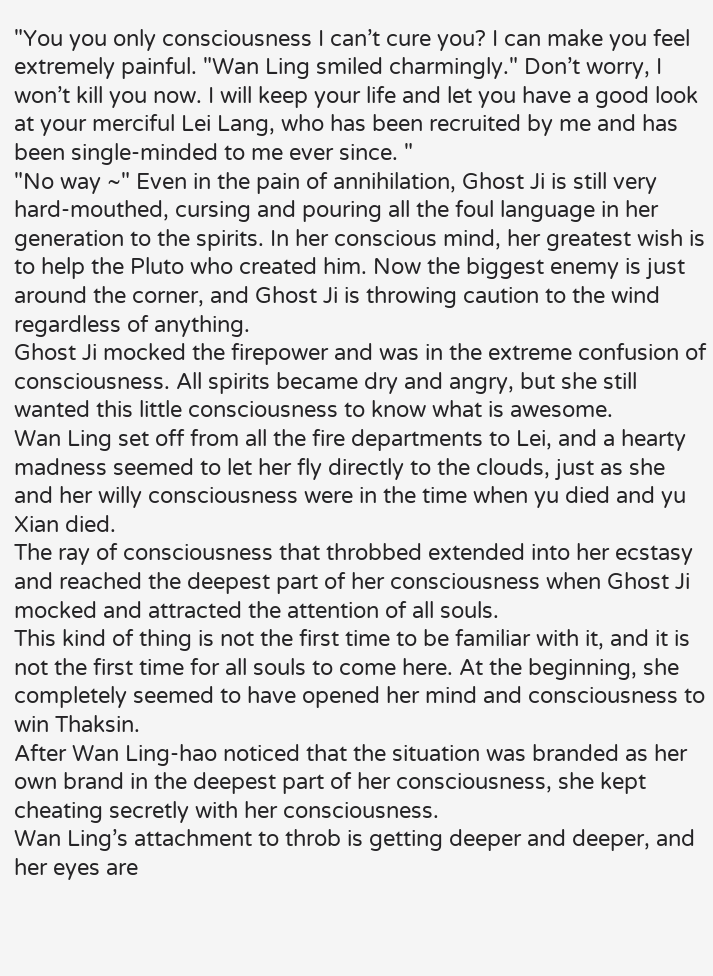"You you only consciousness I can’t cure you? I can make you feel extremely painful. "Wan Ling smiled charmingly." Don’t worry, I won’t kill you now. I will keep your life and let you have a good look at your merciful Lei Lang, who has been recruited by me and has been single-minded to me ever since. "
"No way ~" Even in the pain of annihilation, Ghost Ji is still very hard-mouthed, cursing and pouring all the foul language in her generation to the spirits. In her conscious mind, her greatest wish is to help the Pluto who created him. Now the biggest enemy is just around the corner, and Ghost Ji is throwing caution to the wind regardless of anything.
Ghost Ji mocked the firepower and was in the extreme confusion of consciousness. All spirits became dry and angry, but she still wanted this little consciousness to know what is awesome.
Wan Ling set off from all the fire departments to Lei, and a hearty madness seemed to let her fly directly to the clouds, just as she and her willy consciousness were in the time when yu died and yu Xian died.
The ray of consciousness that throbbed extended into her ecstasy and reached the deepest part of her consciousness when Ghost Ji mocked and attracted the attention of all souls.
This kind of thing is not the first time to be familiar with it, and it is not the first time for all souls to come here. At the beginning, she completely seemed to have opened her mind and consciousness to win Thaksin.
After Wan Ling-hao noticed that the situation was branded as her own brand in the deepest part of her consciousness, she kept cheating secretly with her consciousness.
Wan Ling’s attachment to throb is getting deeper and deeper, and her eyes are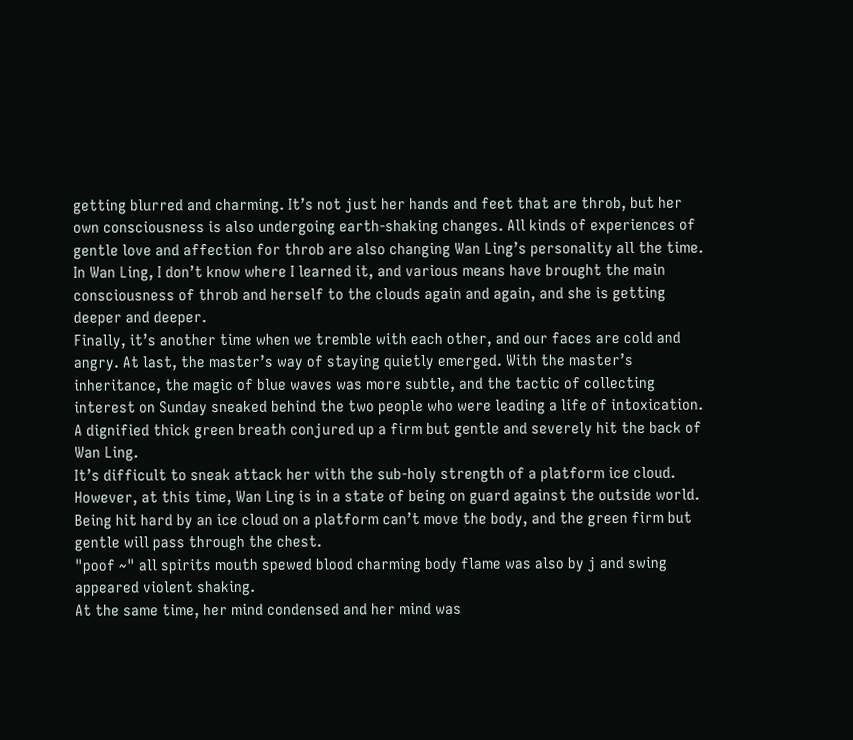getting blurred and charming. It’s not just her hands and feet that are throb, but her own consciousness is also undergoing earth-shaking changes. All kinds of experiences of gentle love and affection for throb are also changing Wan Ling’s personality all the time.
In Wan Ling, I don’t know where I learned it, and various means have brought the main consciousness of throb and herself to the clouds again and again, and she is getting deeper and deeper.
Finally, it’s another time when we tremble with each other, and our faces are cold and angry. At last, the master’s way of staying quietly emerged. With the master’s inheritance, the magic of blue waves was more subtle, and the tactic of collecting interest on Sunday sneaked behind the two people who were leading a life of intoxication.
A dignified thick green breath conjured up a firm but gentle and severely hit the back of Wan Ling.
It’s difficult to sneak attack her with the sub-holy strength of a platform ice cloud. However, at this time, Wan Ling is in a state of being on guard against the outside world.
Being hit hard by an ice cloud on a platform can’t move the body, and the green firm but gentle will pass through the chest.
"poof ~" all spirits mouth spewed blood charming body flame was also by j and swing appeared violent shaking.
At the same time, her mind condensed and her mind was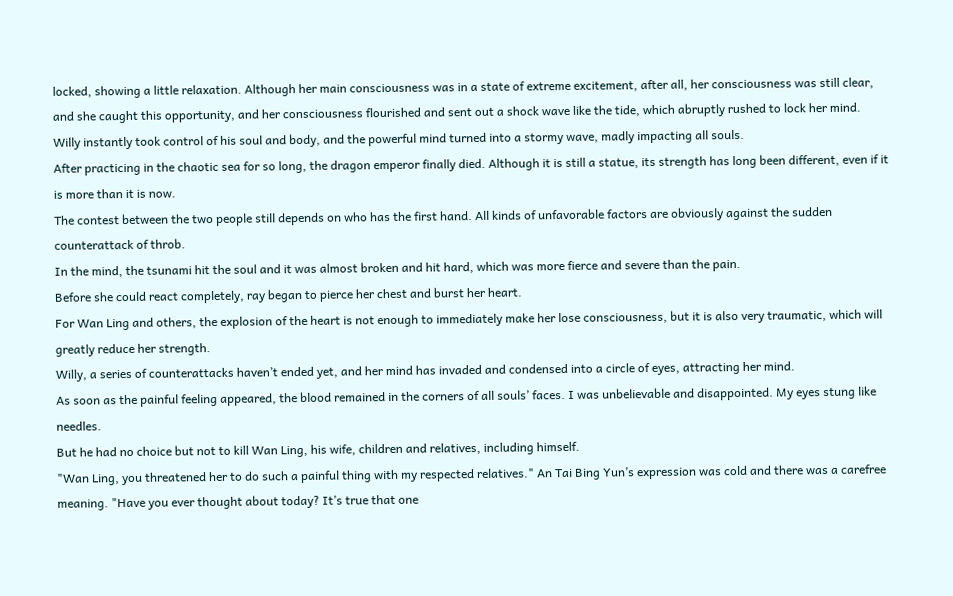locked, showing a little relaxation. Although her main consciousness was in a state of extreme excitement, after all, her consciousness was still clear, and she caught this opportunity, and her consciousness flourished and sent out a shock wave like the tide, which abruptly rushed to lock her mind.
Willy instantly took control of his soul and body, and the powerful mind turned into a stormy wave, madly impacting all souls.
After practicing in the chaotic sea for so long, the dragon emperor finally died. Although it is still a statue, its strength has long been different, even if it is more than it is now.
The contest between the two people still depends on who has the first hand. All kinds of unfavorable factors are obviously against the sudden counterattack of throb.
In the mind, the tsunami hit the soul and it was almost broken and hit hard, which was more fierce and severe than the pain.
Before she could react completely, ray began to pierce her chest and burst her heart.
For Wan Ling and others, the explosion of the heart is not enough to immediately make her lose consciousness, but it is also very traumatic, which will greatly reduce her strength.
Willy, a series of counterattacks haven’t ended yet, and her mind has invaded and condensed into a circle of eyes, attracting her mind.
As soon as the painful feeling appeared, the blood remained in the corners of all souls’ faces. I was unbelievable and disappointed. My eyes stung like needles.
But he had no choice but not to kill Wan Ling, his wife, children and relatives, including himself.
"Wan Ling, you threatened her to do such a painful thing with my respected relatives." An Tai Bing Yun’s expression was cold and there was a carefree meaning. "Have you ever thought about today? It’s true that one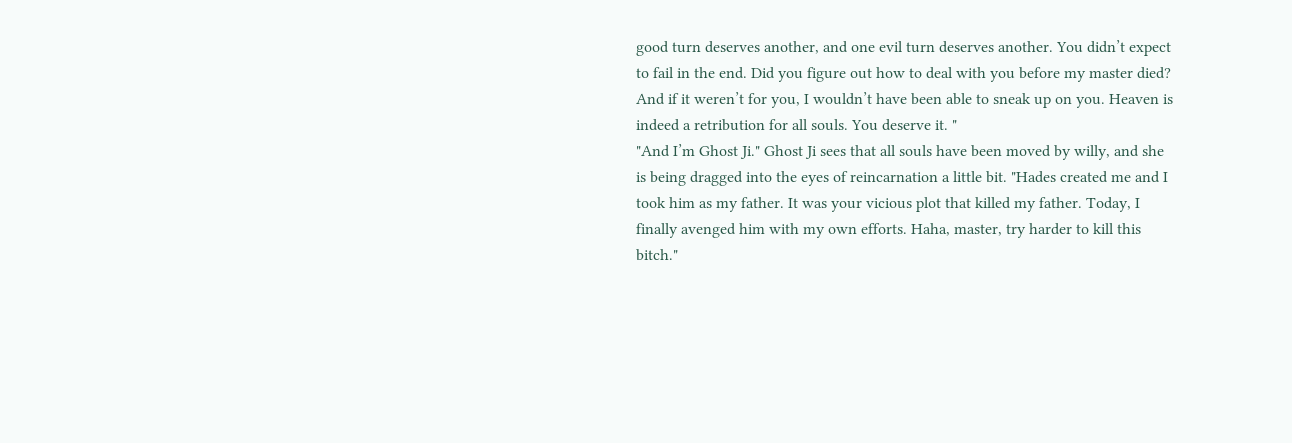good turn deserves another, and one evil turn deserves another. You didn’t expect to fail in the end. Did you figure out how to deal with you before my master died? And if it weren’t for you, I wouldn’t have been able to sneak up on you. Heaven is indeed a retribution for all souls. You deserve it. "
"And I’m Ghost Ji." Ghost Ji sees that all souls have been moved by willy, and she is being dragged into the eyes of reincarnation a little bit. "Hades created me and I took him as my father. It was your vicious plot that killed my father. Today, I finally avenged him with my own efforts. Haha, master, try harder to kill this bitch."